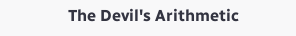The Devil's Arithmetic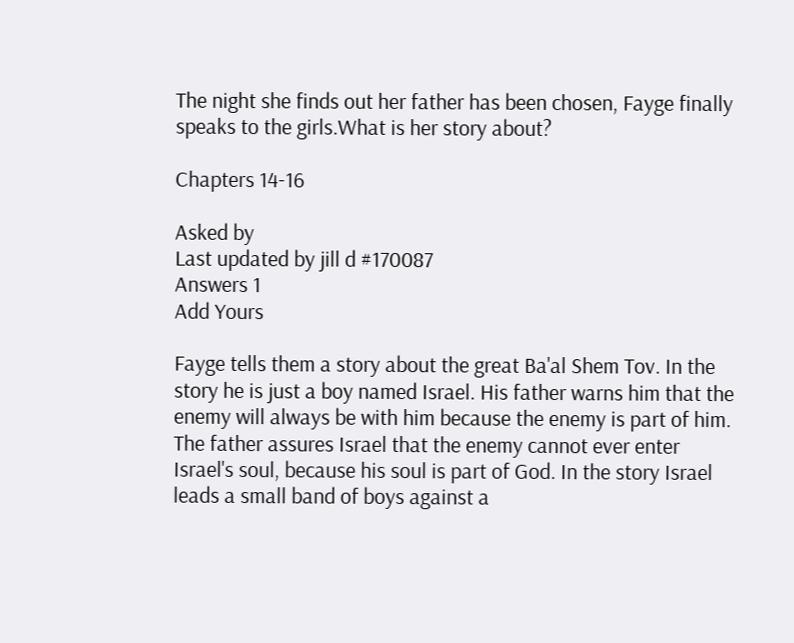The night she finds out her father has been chosen, Fayge finally speaks to the girls.What is her story about?

Chapters 14-16

Asked by
Last updated by jill d #170087
Answers 1
Add Yours

Fayge tells them a story about the great Ba'al Shem Tov. In the story he is just a boy named Israel. His father warns him that the enemy will always be with him because the enemy is part of him. The father assures Israel that the enemy cannot ever enter Israel's soul, because his soul is part of God. In the story Israel leads a small band of boys against a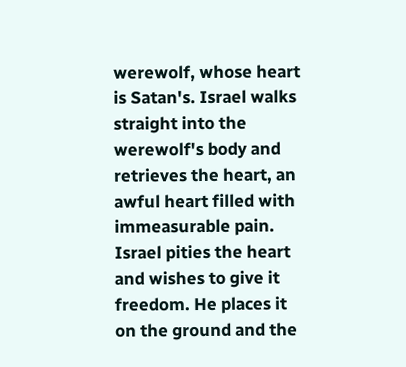werewolf, whose heart is Satan's. Israel walks straight into the werewolf's body and retrieves the heart, an awful heart filled with immeasurable pain. Israel pities the heart and wishes to give it freedom. He places it on the ground and the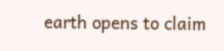earth opens to claim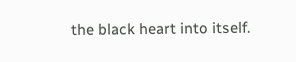the black heart into itself.